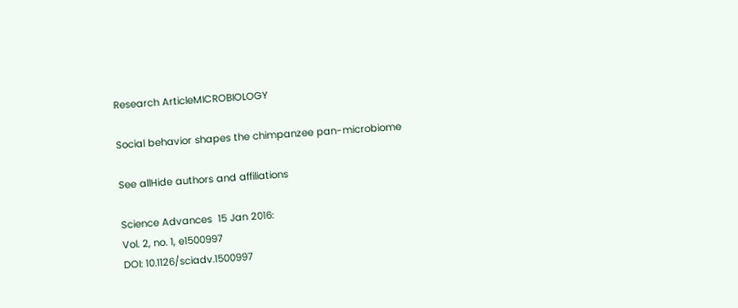Research ArticleMICROBIOLOGY

Social behavior shapes the chimpanzee pan-microbiome

See allHide authors and affiliations

Science Advances  15 Jan 2016:
Vol. 2, no. 1, e1500997
DOI: 10.1126/sciadv.1500997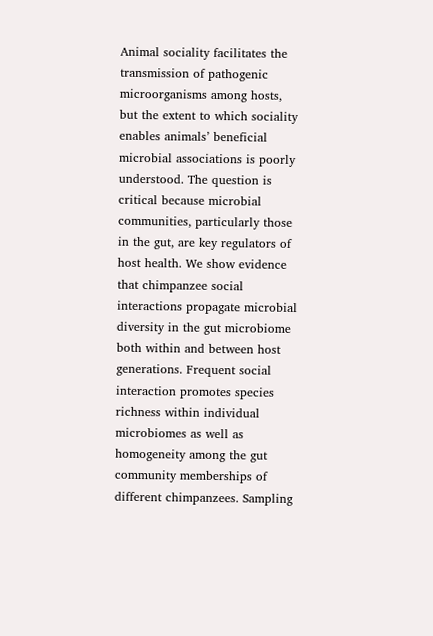Animal sociality facilitates the transmission of pathogenic microorganisms among hosts, but the extent to which sociality enables animals’ beneficial microbial associations is poorly understood. The question is critical because microbial communities, particularly those in the gut, are key regulators of host health. We show evidence that chimpanzee social interactions propagate microbial diversity in the gut microbiome both within and between host generations. Frequent social interaction promotes species richness within individual microbiomes as well as homogeneity among the gut community memberships of different chimpanzees. Sampling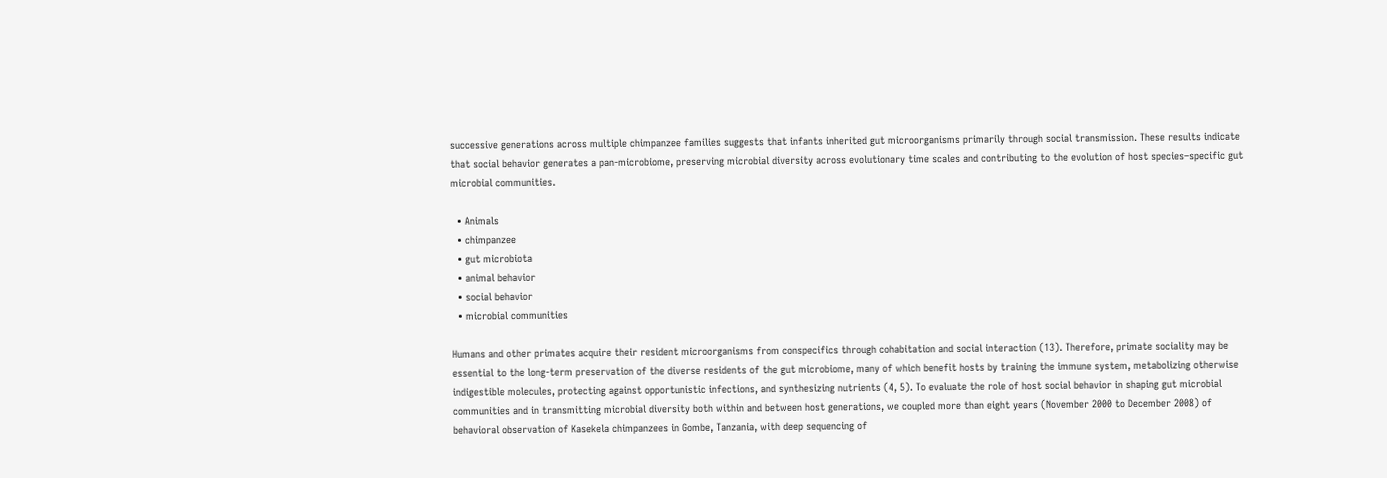successive generations across multiple chimpanzee families suggests that infants inherited gut microorganisms primarily through social transmission. These results indicate that social behavior generates a pan-microbiome, preserving microbial diversity across evolutionary time scales and contributing to the evolution of host species–specific gut microbial communities.

  • Animals
  • chimpanzee
  • gut microbiota
  • animal behavior
  • social behavior
  • microbial communities

Humans and other primates acquire their resident microorganisms from conspecifics through cohabitation and social interaction (13). Therefore, primate sociality may be essential to the long-term preservation of the diverse residents of the gut microbiome, many of which benefit hosts by training the immune system, metabolizing otherwise indigestible molecules, protecting against opportunistic infections, and synthesizing nutrients (4, 5). To evaluate the role of host social behavior in shaping gut microbial communities and in transmitting microbial diversity both within and between host generations, we coupled more than eight years (November 2000 to December 2008) of behavioral observation of Kasekela chimpanzees in Gombe, Tanzania, with deep sequencing of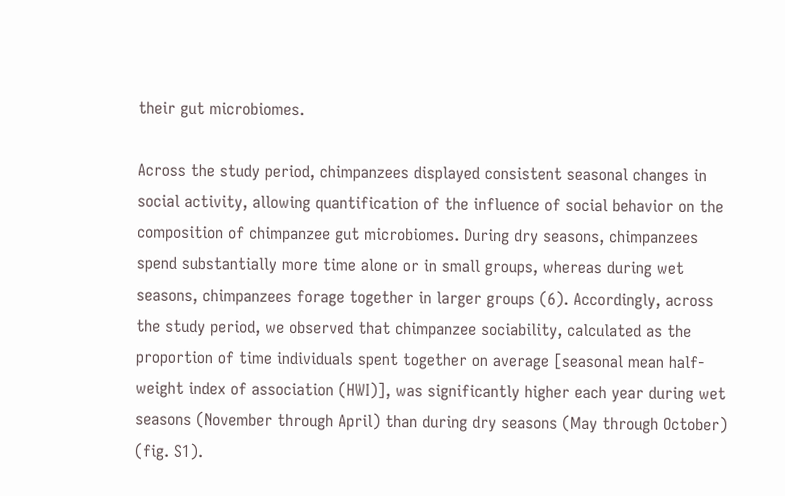their gut microbiomes.

Across the study period, chimpanzees displayed consistent seasonal changes in social activity, allowing quantification of the influence of social behavior on the composition of chimpanzee gut microbiomes. During dry seasons, chimpanzees spend substantially more time alone or in small groups, whereas during wet seasons, chimpanzees forage together in larger groups (6). Accordingly, across the study period, we observed that chimpanzee sociability, calculated as the proportion of time individuals spent together on average [seasonal mean half-weight index of association (HWI)], was significantly higher each year during wet seasons (November through April) than during dry seasons (May through October) (fig. S1).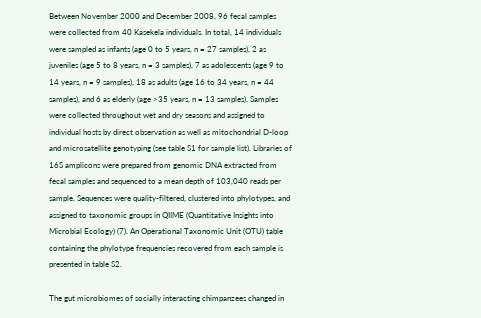Between November 2000 and December 2008, 96 fecal samples were collected from 40 Kasekela individuals. In total, 14 individuals were sampled as infants (age 0 to 5 years, n = 27 samples), 2 as juveniles (age 5 to 8 years, n = 3 samples), 7 as adolescents (age 9 to 14 years, n = 9 samples), 18 as adults (age 16 to 34 years, n = 44 samples), and 6 as elderly (age >35 years, n = 13 samples). Samples were collected throughout wet and dry seasons and assigned to individual hosts by direct observation as well as mitochondrial D-loop and microsatellite genotyping (see table S1 for sample list). Libraries of 16S amplicons were prepared from genomic DNA extracted from fecal samples and sequenced to a mean depth of 103,040 reads per sample. Sequences were quality-filtered, clustered into phylotypes, and assigned to taxonomic groups in QIIME (Quantitative Insights into Microbial Ecology) (7). An Operational Taxonomic Unit (OTU) table containing the phylotype frequencies recovered from each sample is presented in table S2.

The gut microbiomes of socially interacting chimpanzees changed in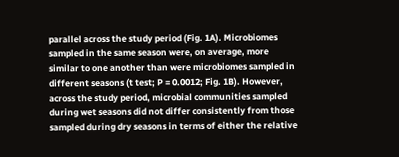parallel across the study period (Fig. 1A). Microbiomes sampled in the same season were, on average, more similar to one another than were microbiomes sampled in different seasons (t test; P = 0.0012; Fig. 1B). However, across the study period, microbial communities sampled during wet seasons did not differ consistently from those sampled during dry seasons in terms of either the relative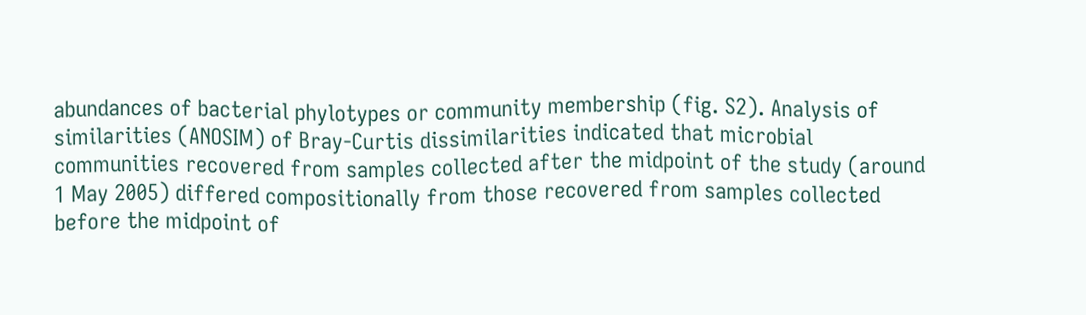abundances of bacterial phylotypes or community membership (fig. S2). Analysis of similarities (ANOSIM) of Bray-Curtis dissimilarities indicated that microbial communities recovered from samples collected after the midpoint of the study (around 1 May 2005) differed compositionally from those recovered from samples collected before the midpoint of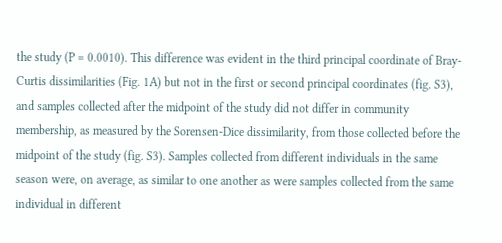the study (P = 0.0010). This difference was evident in the third principal coordinate of Bray-Curtis dissimilarities (Fig. 1A) but not in the first or second principal coordinates (fig. S3), and samples collected after the midpoint of the study did not differ in community membership, as measured by the Sorensen-Dice dissimilarity, from those collected before the midpoint of the study (fig. S3). Samples collected from different individuals in the same season were, on average, as similar to one another as were samples collected from the same individual in different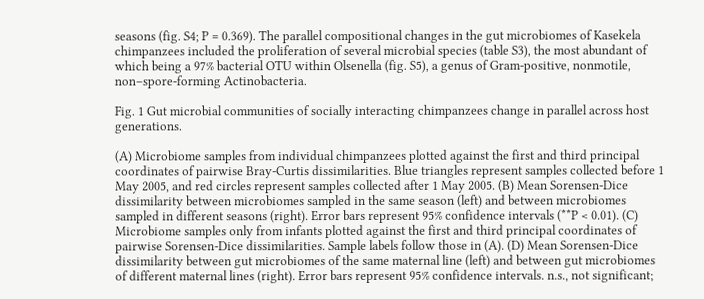seasons (fig. S4; P = 0.369). The parallel compositional changes in the gut microbiomes of Kasekela chimpanzees included the proliferation of several microbial species (table S3), the most abundant of which being a 97% bacterial OTU within Olsenella (fig. S5), a genus of Gram-positive, nonmotile, non–spore-forming Actinobacteria.

Fig. 1 Gut microbial communities of socially interacting chimpanzees change in parallel across host generations.

(A) Microbiome samples from individual chimpanzees plotted against the first and third principal coordinates of pairwise Bray-Curtis dissimilarities. Blue triangles represent samples collected before 1 May 2005, and red circles represent samples collected after 1 May 2005. (B) Mean Sorensen-Dice dissimilarity between microbiomes sampled in the same season (left) and between microbiomes sampled in different seasons (right). Error bars represent 95% confidence intervals (**P < 0.01). (C) Microbiome samples only from infants plotted against the first and third principal coordinates of pairwise Sorensen-Dice dissimilarities. Sample labels follow those in (A). (D) Mean Sorensen-Dice dissimilarity between gut microbiomes of the same maternal line (left) and between gut microbiomes of different maternal lines (right). Error bars represent 95% confidence intervals. n.s., not significant;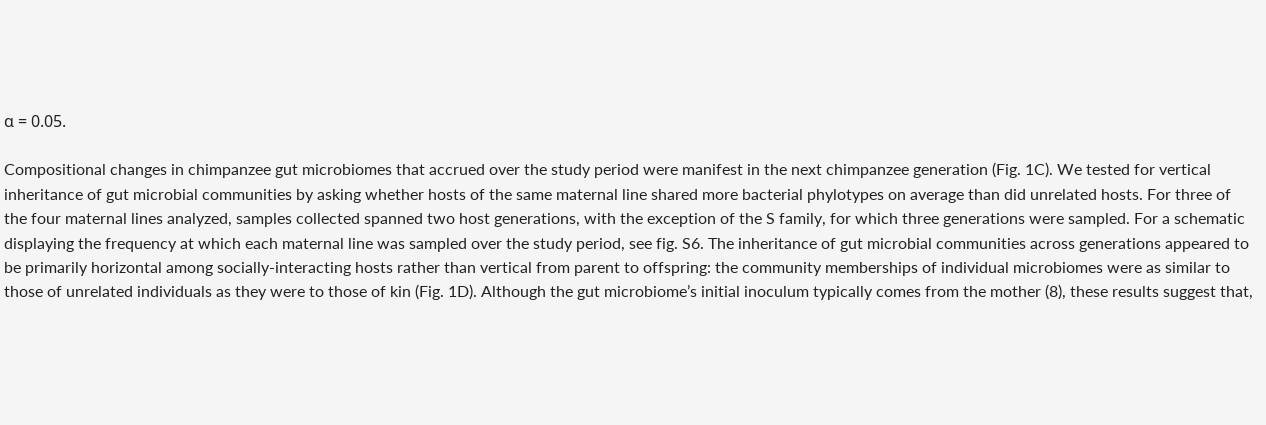α = 0.05.

Compositional changes in chimpanzee gut microbiomes that accrued over the study period were manifest in the next chimpanzee generation (Fig. 1C). We tested for vertical inheritance of gut microbial communities by asking whether hosts of the same maternal line shared more bacterial phylotypes on average than did unrelated hosts. For three of the four maternal lines analyzed, samples collected spanned two host generations, with the exception of the S family, for which three generations were sampled. For a schematic displaying the frequency at which each maternal line was sampled over the study period, see fig. S6. The inheritance of gut microbial communities across generations appeared to be primarily horizontal among socially-interacting hosts rather than vertical from parent to offspring: the community memberships of individual microbiomes were as similar to those of unrelated individuals as they were to those of kin (Fig. 1D). Although the gut microbiome’s initial inoculum typically comes from the mother (8), these results suggest that,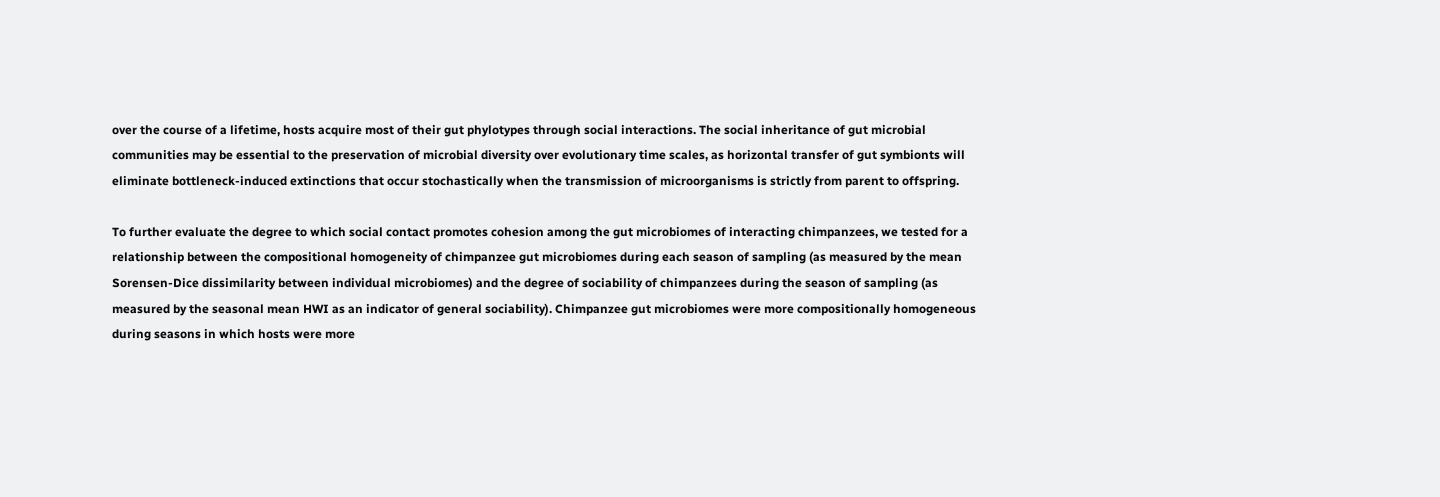over the course of a lifetime, hosts acquire most of their gut phylotypes through social interactions. The social inheritance of gut microbial communities may be essential to the preservation of microbial diversity over evolutionary time scales, as horizontal transfer of gut symbionts will eliminate bottleneck-induced extinctions that occur stochastically when the transmission of microorganisms is strictly from parent to offspring.

To further evaluate the degree to which social contact promotes cohesion among the gut microbiomes of interacting chimpanzees, we tested for a relationship between the compositional homogeneity of chimpanzee gut microbiomes during each season of sampling (as measured by the mean Sorensen-Dice dissimilarity between individual microbiomes) and the degree of sociability of chimpanzees during the season of sampling (as measured by the seasonal mean HWI as an indicator of general sociability). Chimpanzee gut microbiomes were more compositionally homogeneous during seasons in which hosts were more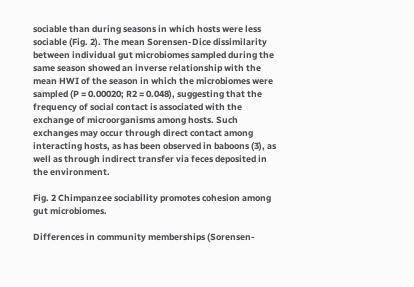sociable than during seasons in which hosts were less sociable (Fig. 2). The mean Sorensen-Dice dissimilarity between individual gut microbiomes sampled during the same season showed an inverse relationship with the mean HWI of the season in which the microbiomes were sampled (P = 0.00020; R2 = 0.048), suggesting that the frequency of social contact is associated with the exchange of microorganisms among hosts. Such exchanges may occur through direct contact among interacting hosts, as has been observed in baboons (3), as well as through indirect transfer via feces deposited in the environment.

Fig. 2 Chimpanzee sociability promotes cohesion among gut microbiomes.

Differences in community memberships (Sorensen-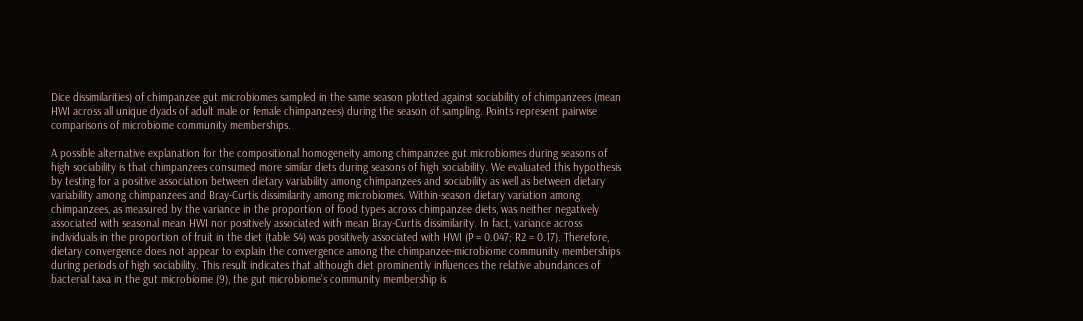Dice dissimilarities) of chimpanzee gut microbiomes sampled in the same season plotted against sociability of chimpanzees (mean HWI across all unique dyads of adult male or female chimpanzees) during the season of sampling. Points represent pairwise comparisons of microbiome community memberships.

A possible alternative explanation for the compositional homogeneity among chimpanzee gut microbiomes during seasons of high sociability is that chimpanzees consumed more similar diets during seasons of high sociability. We evaluated this hypothesis by testing for a positive association between dietary variability among chimpanzees and sociability as well as between dietary variability among chimpanzees and Bray-Curtis dissimilarity among microbiomes. Within-season dietary variation among chimpanzees, as measured by the variance in the proportion of food types across chimpanzee diets, was neither negatively associated with seasonal mean HWI nor positively associated with mean Bray-Curtis dissimilarity. In fact, variance across individuals in the proportion of fruit in the diet (table S4) was positively associated with HWI (P = 0.047; R2 = 0.17). Therefore, dietary convergence does not appear to explain the convergence among the chimpanzee-microbiome community memberships during periods of high sociability. This result indicates that although diet prominently influences the relative abundances of bacterial taxa in the gut microbiome (9), the gut microbiome’s community membership is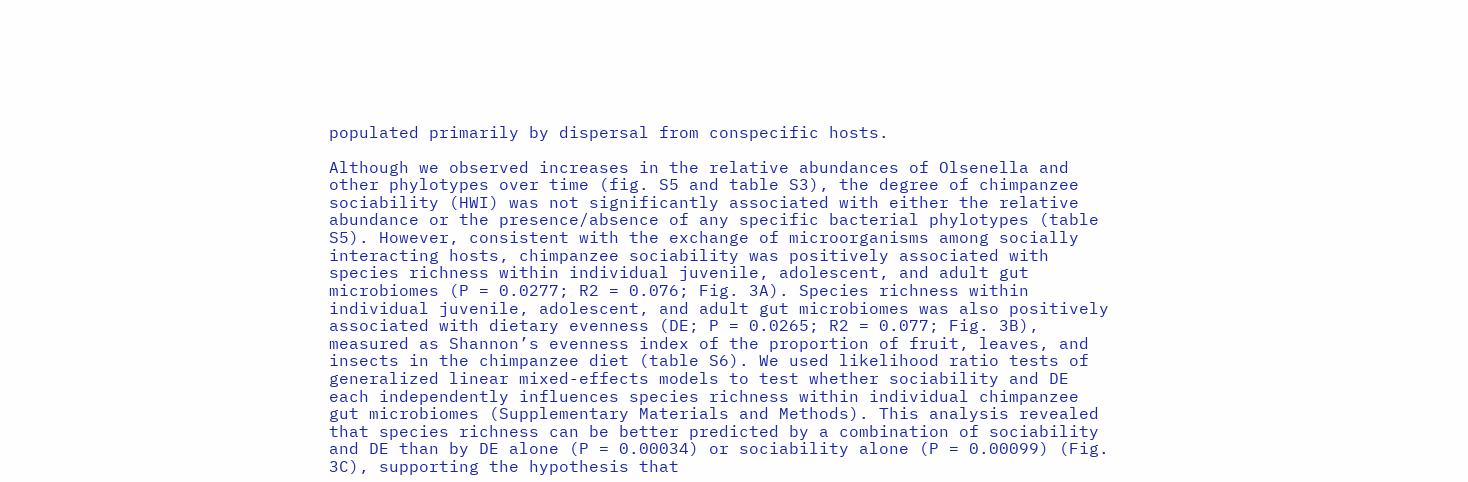populated primarily by dispersal from conspecific hosts.

Although we observed increases in the relative abundances of Olsenella and other phylotypes over time (fig. S5 and table S3), the degree of chimpanzee sociability (HWI) was not significantly associated with either the relative abundance or the presence/absence of any specific bacterial phylotypes (table S5). However, consistent with the exchange of microorganisms among socially interacting hosts, chimpanzee sociability was positively associated with species richness within individual juvenile, adolescent, and adult gut microbiomes (P = 0.0277; R2 = 0.076; Fig. 3A). Species richness within individual juvenile, adolescent, and adult gut microbiomes was also positively associated with dietary evenness (DE; P = 0.0265; R2 = 0.077; Fig. 3B), measured as Shannon’s evenness index of the proportion of fruit, leaves, and insects in the chimpanzee diet (table S6). We used likelihood ratio tests of generalized linear mixed-effects models to test whether sociability and DE each independently influences species richness within individual chimpanzee gut microbiomes (Supplementary Materials and Methods). This analysis revealed that species richness can be better predicted by a combination of sociability and DE than by DE alone (P = 0.00034) or sociability alone (P = 0.00099) (Fig. 3C), supporting the hypothesis that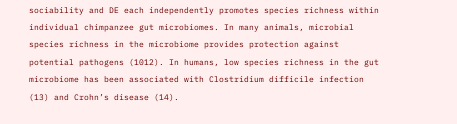sociability and DE each independently promotes species richness within individual chimpanzee gut microbiomes. In many animals, microbial species richness in the microbiome provides protection against potential pathogens (1012). In humans, low species richness in the gut microbiome has been associated with Clostridium difficile infection (13) and Crohn’s disease (14).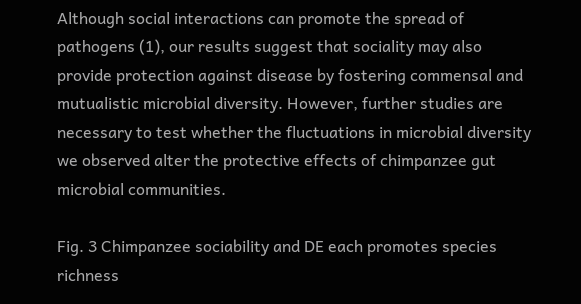Although social interactions can promote the spread of pathogens (1), our results suggest that sociality may also provide protection against disease by fostering commensal and mutualistic microbial diversity. However, further studies are necessary to test whether the fluctuations in microbial diversity we observed alter the protective effects of chimpanzee gut microbial communities.

Fig. 3 Chimpanzee sociability and DE each promotes species richness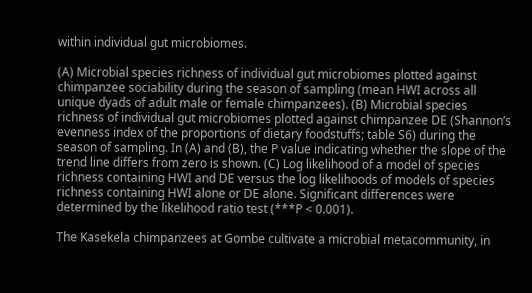within individual gut microbiomes.

(A) Microbial species richness of individual gut microbiomes plotted against chimpanzee sociability during the season of sampling (mean HWI across all unique dyads of adult male or female chimpanzees). (B) Microbial species richness of individual gut microbiomes plotted against chimpanzee DE (Shannon’s evenness index of the proportions of dietary foodstuffs; table S6) during the season of sampling. In (A) and (B), the P value indicating whether the slope of the trend line differs from zero is shown. (C) Log likelihood of a model of species richness containing HWI and DE versus the log likelihoods of models of species richness containing HWI alone or DE alone. Significant differences were determined by the likelihood ratio test (***P < 0.001).

The Kasekela chimpanzees at Gombe cultivate a microbial metacommunity, in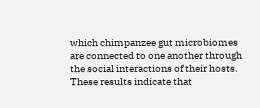which chimpanzee gut microbiomes are connected to one another through the social interactions of their hosts. These results indicate that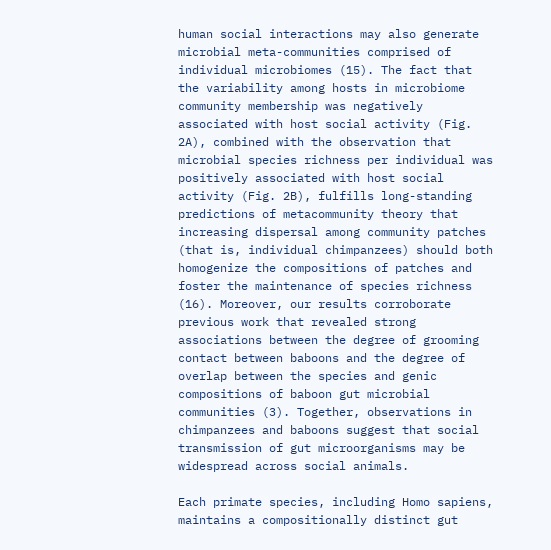human social interactions may also generate microbial meta-communities comprised of individual microbiomes (15). The fact that the variability among hosts in microbiome community membership was negatively associated with host social activity (Fig. 2A), combined with the observation that microbial species richness per individual was positively associated with host social activity (Fig. 2B), fulfills long-standing predictions of metacommunity theory that increasing dispersal among community patches (that is, individual chimpanzees) should both homogenize the compositions of patches and foster the maintenance of species richness (16). Moreover, our results corroborate previous work that revealed strong associations between the degree of grooming contact between baboons and the degree of overlap between the species and genic compositions of baboon gut microbial communities (3). Together, observations in chimpanzees and baboons suggest that social transmission of gut microorganisms may be widespread across social animals.

Each primate species, including Homo sapiens, maintains a compositionally distinct gut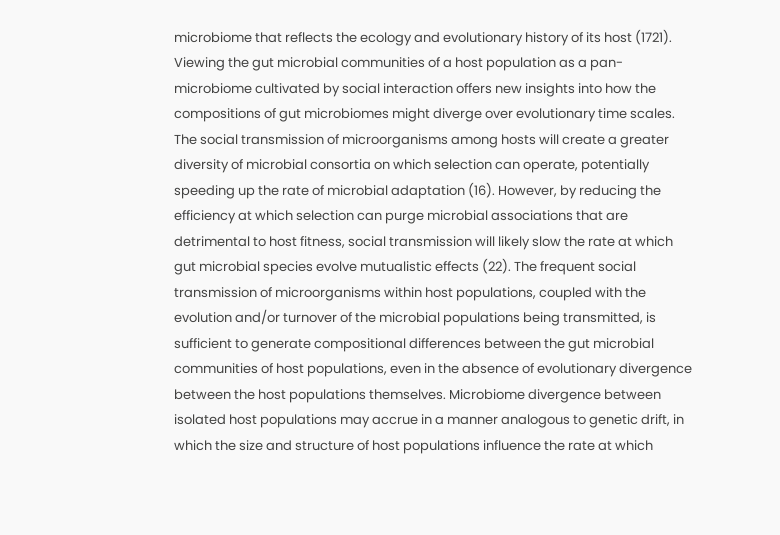microbiome that reflects the ecology and evolutionary history of its host (1721). Viewing the gut microbial communities of a host population as a pan-microbiome cultivated by social interaction offers new insights into how the compositions of gut microbiomes might diverge over evolutionary time scales. The social transmission of microorganisms among hosts will create a greater diversity of microbial consortia on which selection can operate, potentially speeding up the rate of microbial adaptation (16). However, by reducing the efficiency at which selection can purge microbial associations that are detrimental to host fitness, social transmission will likely slow the rate at which gut microbial species evolve mutualistic effects (22). The frequent social transmission of microorganisms within host populations, coupled with the evolution and/or turnover of the microbial populations being transmitted, is sufficient to generate compositional differences between the gut microbial communities of host populations, even in the absence of evolutionary divergence between the host populations themselves. Microbiome divergence between isolated host populations may accrue in a manner analogous to genetic drift, in which the size and structure of host populations influence the rate at which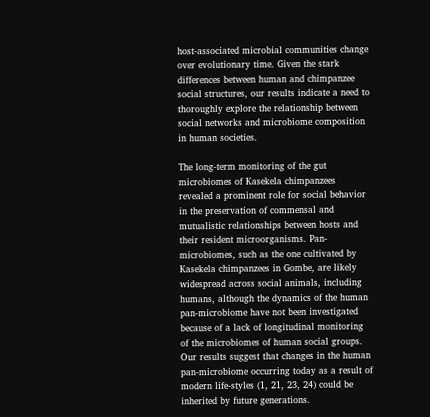host-associated microbial communities change over evolutionary time. Given the stark differences between human and chimpanzee social structures, our results indicate a need to thoroughly explore the relationship between social networks and microbiome composition in human societies.

The long-term monitoring of the gut microbiomes of Kasekela chimpanzees revealed a prominent role for social behavior in the preservation of commensal and mutualistic relationships between hosts and their resident microorganisms. Pan-microbiomes, such as the one cultivated by Kasekela chimpanzees in Gombe, are likely widespread across social animals, including humans, although the dynamics of the human pan-microbiome have not been investigated because of a lack of longitudinal monitoring of the microbiomes of human social groups. Our results suggest that changes in the human pan-microbiome occurring today as a result of modern life-styles (1, 21, 23, 24) could be inherited by future generations.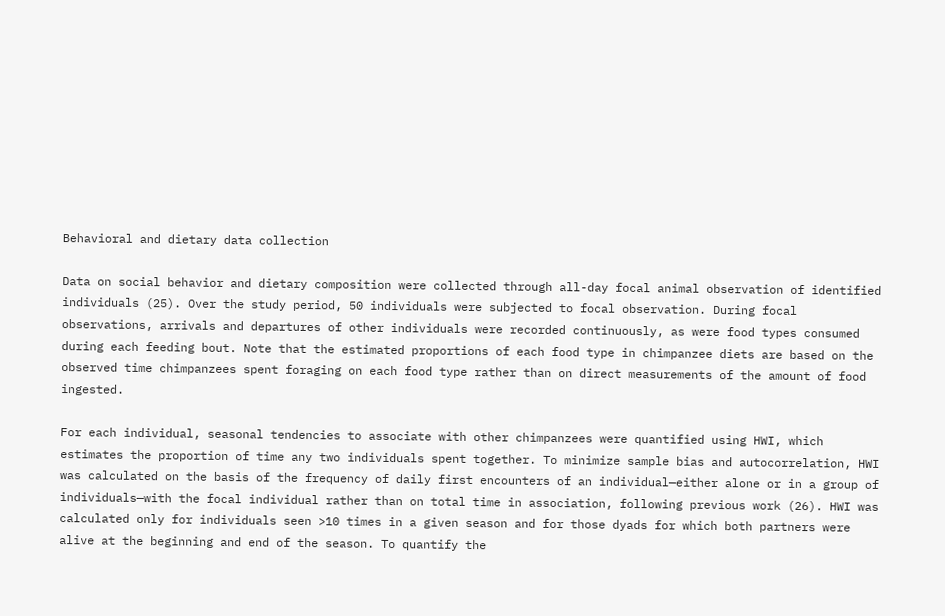Behavioral and dietary data collection

Data on social behavior and dietary composition were collected through all-day focal animal observation of identified individuals (25). Over the study period, 50 individuals were subjected to focal observation. During focal observations, arrivals and departures of other individuals were recorded continuously, as were food types consumed during each feeding bout. Note that the estimated proportions of each food type in chimpanzee diets are based on the observed time chimpanzees spent foraging on each food type rather than on direct measurements of the amount of food ingested.

For each individual, seasonal tendencies to associate with other chimpanzees were quantified using HWI, which estimates the proportion of time any two individuals spent together. To minimize sample bias and autocorrelation, HWI was calculated on the basis of the frequency of daily first encounters of an individual—either alone or in a group of individuals—with the focal individual rather than on total time in association, following previous work (26). HWI was calculated only for individuals seen >10 times in a given season and for those dyads for which both partners were alive at the beginning and end of the season. To quantify the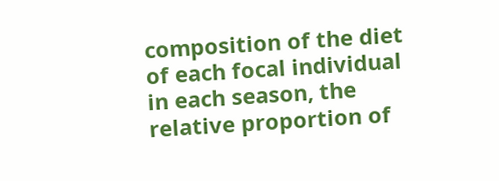composition of the diet of each focal individual in each season, the relative proportion of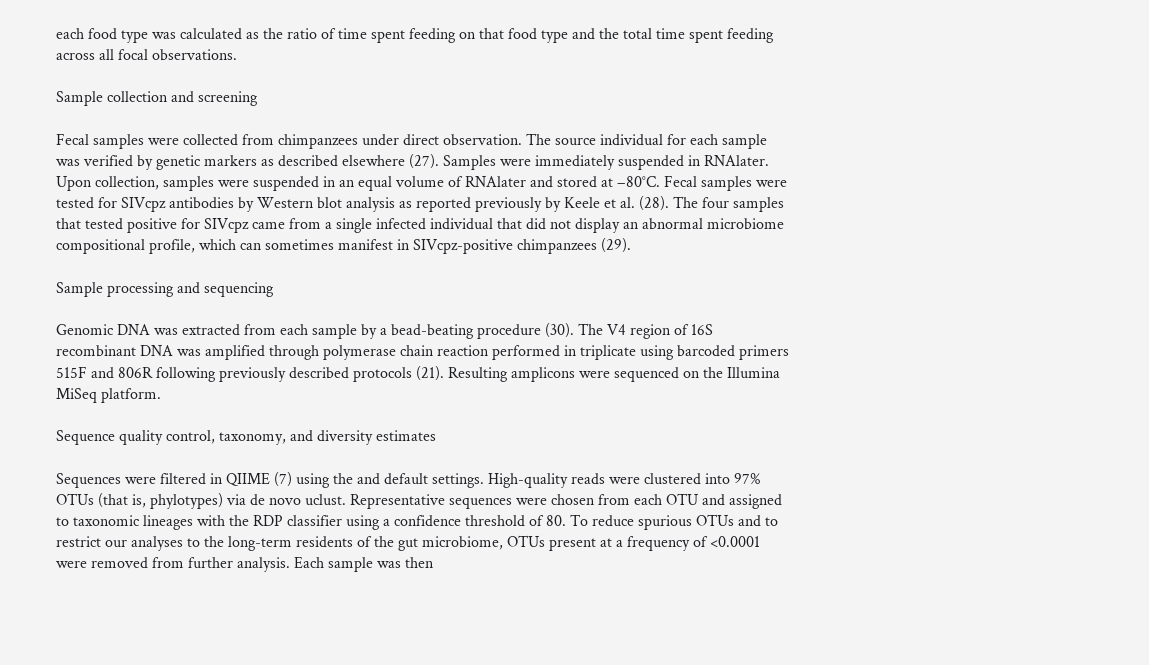each food type was calculated as the ratio of time spent feeding on that food type and the total time spent feeding across all focal observations.

Sample collection and screening

Fecal samples were collected from chimpanzees under direct observation. The source individual for each sample was verified by genetic markers as described elsewhere (27). Samples were immediately suspended in RNAlater. Upon collection, samples were suspended in an equal volume of RNAlater and stored at −80°C. Fecal samples were tested for SIVcpz antibodies by Western blot analysis as reported previously by Keele et al. (28). The four samples that tested positive for SIVcpz came from a single infected individual that did not display an abnormal microbiome compositional profile, which can sometimes manifest in SIVcpz-positive chimpanzees (29).

Sample processing and sequencing

Genomic DNA was extracted from each sample by a bead-beating procedure (30). The V4 region of 16S recombinant DNA was amplified through polymerase chain reaction performed in triplicate using barcoded primers 515F and 806R following previously described protocols (21). Resulting amplicons were sequenced on the Illumina MiSeq platform.

Sequence quality control, taxonomy, and diversity estimates

Sequences were filtered in QIIME (7) using the and default settings. High-quality reads were clustered into 97% OTUs (that is, phylotypes) via de novo uclust. Representative sequences were chosen from each OTU and assigned to taxonomic lineages with the RDP classifier using a confidence threshold of 80. To reduce spurious OTUs and to restrict our analyses to the long-term residents of the gut microbiome, OTUs present at a frequency of <0.0001 were removed from further analysis. Each sample was then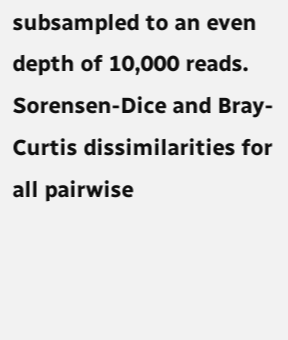subsampled to an even depth of 10,000 reads. Sorensen-Dice and Bray-Curtis dissimilarities for all pairwise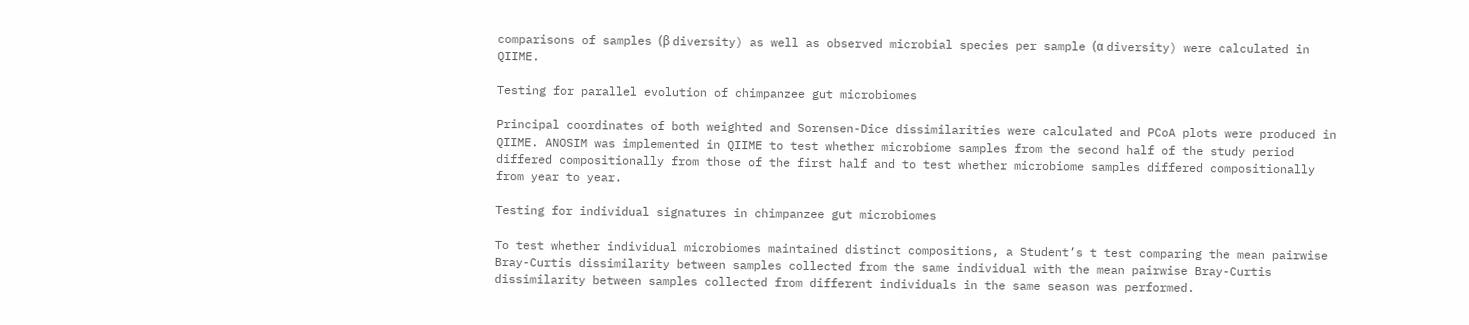comparisons of samples (β diversity) as well as observed microbial species per sample (α diversity) were calculated in QIIME.

Testing for parallel evolution of chimpanzee gut microbiomes

Principal coordinates of both weighted and Sorensen-Dice dissimilarities were calculated and PCoA plots were produced in QIIME. ANOSIM was implemented in QIIME to test whether microbiome samples from the second half of the study period differed compositionally from those of the first half and to test whether microbiome samples differed compositionally from year to year.

Testing for individual signatures in chimpanzee gut microbiomes

To test whether individual microbiomes maintained distinct compositions, a Student’s t test comparing the mean pairwise Bray-Curtis dissimilarity between samples collected from the same individual with the mean pairwise Bray-Curtis dissimilarity between samples collected from different individuals in the same season was performed.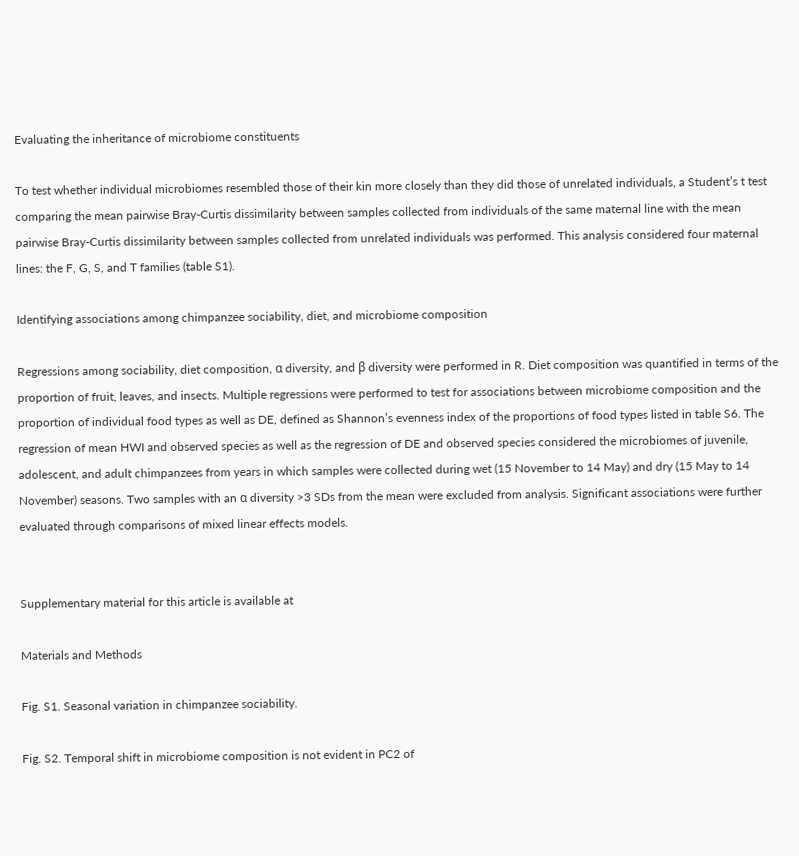Evaluating the inheritance of microbiome constituents

To test whether individual microbiomes resembled those of their kin more closely than they did those of unrelated individuals, a Student’s t test comparing the mean pairwise Bray-Curtis dissimilarity between samples collected from individuals of the same maternal line with the mean pairwise Bray-Curtis dissimilarity between samples collected from unrelated individuals was performed. This analysis considered four maternal lines: the F, G, S, and T families (table S1).

Identifying associations among chimpanzee sociability, diet, and microbiome composition

Regressions among sociability, diet composition, α diversity, and β diversity were performed in R. Diet composition was quantified in terms of the proportion of fruit, leaves, and insects. Multiple regressions were performed to test for associations between microbiome composition and the proportion of individual food types as well as DE, defined as Shannon’s evenness index of the proportions of food types listed in table S6. The regression of mean HWI and observed species as well as the regression of DE and observed species considered the microbiomes of juvenile, adolescent, and adult chimpanzees from years in which samples were collected during wet (15 November to 14 May) and dry (15 May to 14 November) seasons. Two samples with an α diversity >3 SDs from the mean were excluded from analysis. Significant associations were further evaluated through comparisons of mixed linear effects models.


Supplementary material for this article is available at

Materials and Methods

Fig. S1. Seasonal variation in chimpanzee sociability.

Fig. S2. Temporal shift in microbiome composition is not evident in PC2 of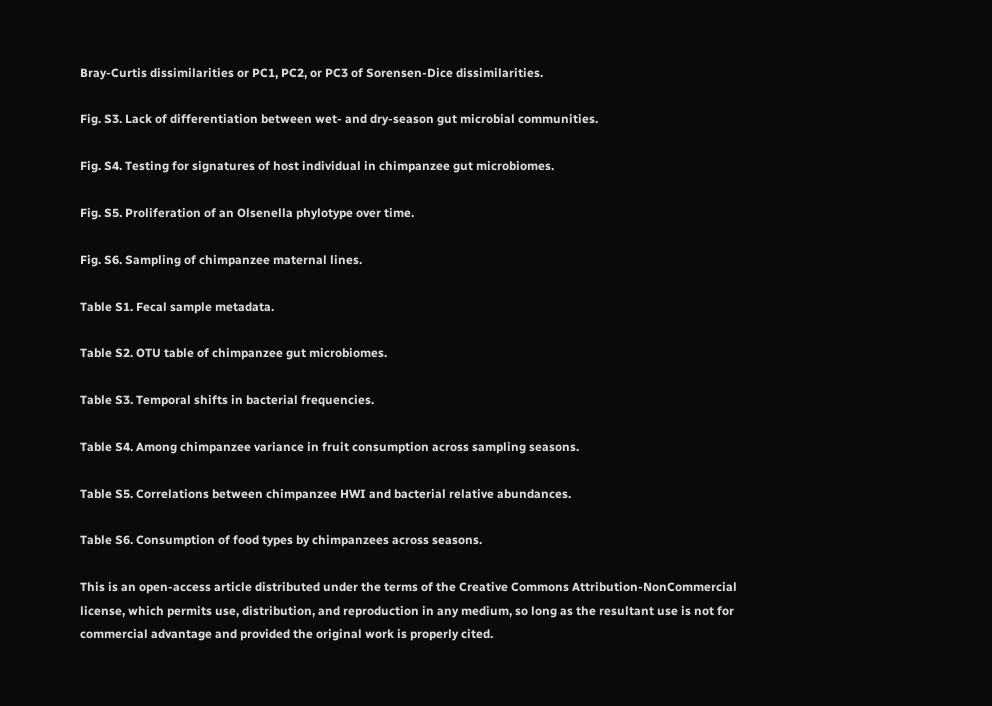Bray-Curtis dissimilarities or PC1, PC2, or PC3 of Sorensen-Dice dissimilarities.

Fig. S3. Lack of differentiation between wet- and dry-season gut microbial communities.

Fig. S4. Testing for signatures of host individual in chimpanzee gut microbiomes.

Fig. S5. Proliferation of an Olsenella phylotype over time.

Fig. S6. Sampling of chimpanzee maternal lines.

Table S1. Fecal sample metadata.

Table S2. OTU table of chimpanzee gut microbiomes.

Table S3. Temporal shifts in bacterial frequencies.

Table S4. Among chimpanzee variance in fruit consumption across sampling seasons.

Table S5. Correlations between chimpanzee HWI and bacterial relative abundances.

Table S6. Consumption of food types by chimpanzees across seasons.

This is an open-access article distributed under the terms of the Creative Commons Attribution-NonCommercial license, which permits use, distribution, and reproduction in any medium, so long as the resultant use is not for commercial advantage and provided the original work is properly cited.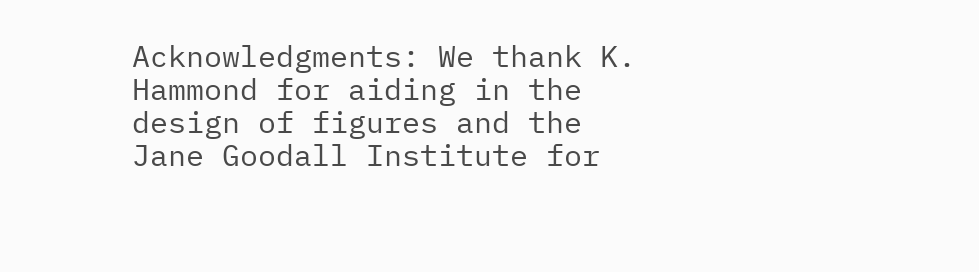Acknowledgments: We thank K. Hammond for aiding in the design of figures and the Jane Goodall Institute for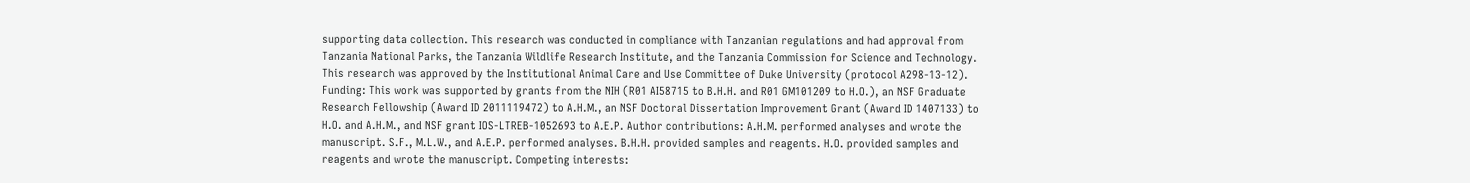supporting data collection. This research was conducted in compliance with Tanzanian regulations and had approval from Tanzania National Parks, the Tanzania Wildlife Research Institute, and the Tanzania Commission for Science and Technology. This research was approved by the Institutional Animal Care and Use Committee of Duke University (protocol A298-13-12). Funding: This work was supported by grants from the NIH (R01 AI58715 to B.H.H. and R01 GM101209 to H.O.), an NSF Graduate Research Fellowship (Award ID 2011119472) to A.H.M., an NSF Doctoral Dissertation Improvement Grant (Award ID 1407133) to H.O. and A.H.M., and NSF grant IOS-LTREB-1052693 to A.E.P. Author contributions: A.H.M. performed analyses and wrote the manuscript. S.F., M.L.W., and A.E.P. performed analyses. B.H.H. provided samples and reagents. H.O. provided samples and reagents and wrote the manuscript. Competing interests: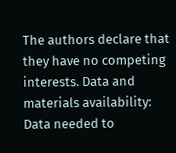The authors declare that they have no competing interests. Data and materials availability: Data needed to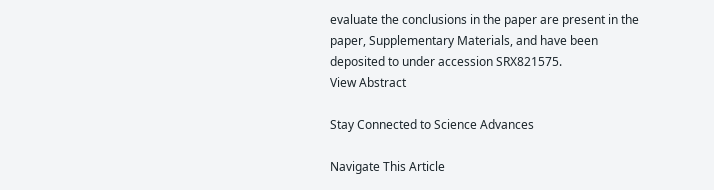evaluate the conclusions in the paper are present in the paper, Supplementary Materials, and have been deposited to under accession SRX821575.
View Abstract

Stay Connected to Science Advances

Navigate This Article